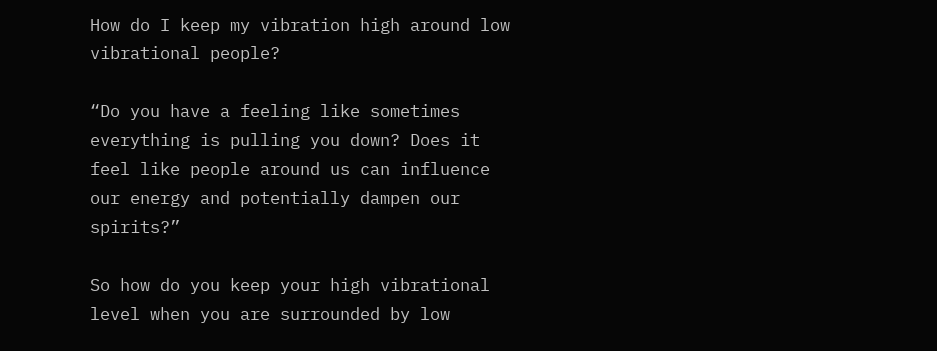How do I keep my vibration high around low vibrational people?

“Do you have a feeling like sometimes everything is pulling you down? Does it feel like people around us can influence our energy and potentially dampen our spirits?”

So how do you keep your high vibrational level when you are surrounded by low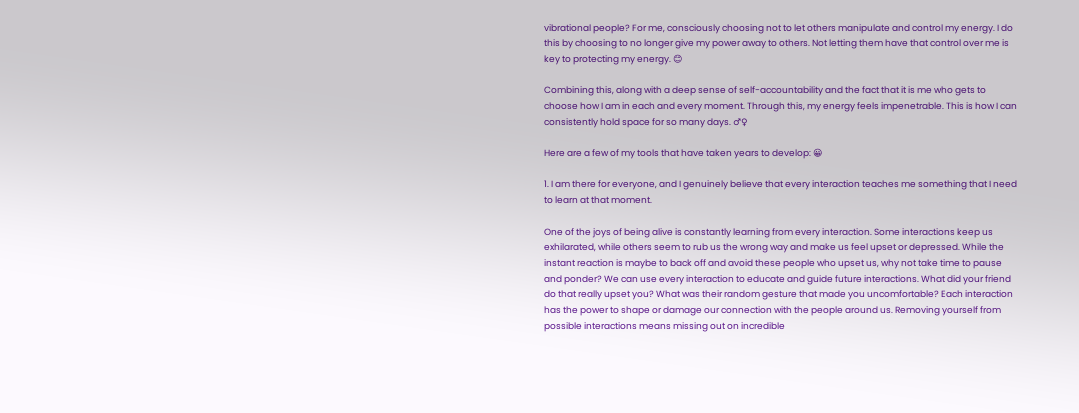vibrational people? For me, consciously choosing not to let others manipulate and control my energy. I do this by choosing to no longer give my power away to others. Not letting them have that control over me is key to protecting my energy. 😊

Combining this, along with a deep sense of self-accountability and the fact that it is me who gets to choose how I am in each and every moment. Through this, my energy feels impenetrable. This is how I can consistently hold space for so many days. ♂♀

Here are a few of my tools that have taken years to develop: 😀

1. I am there for everyone, and I genuinely believe that every interaction teaches me something that I need to learn at that moment.

One of the joys of being alive is constantly learning from every interaction. Some interactions keep us exhilarated, while others seem to rub us the wrong way and make us feel upset or depressed. While the instant reaction is maybe to back off and avoid these people who upset us, why not take time to pause and ponder? We can use every interaction to educate and guide future interactions. What did your friend do that really upset you? What was their random gesture that made you uncomfortable? Each interaction has the power to shape or damage our connection with the people around us. Removing yourself from possible interactions means missing out on incredible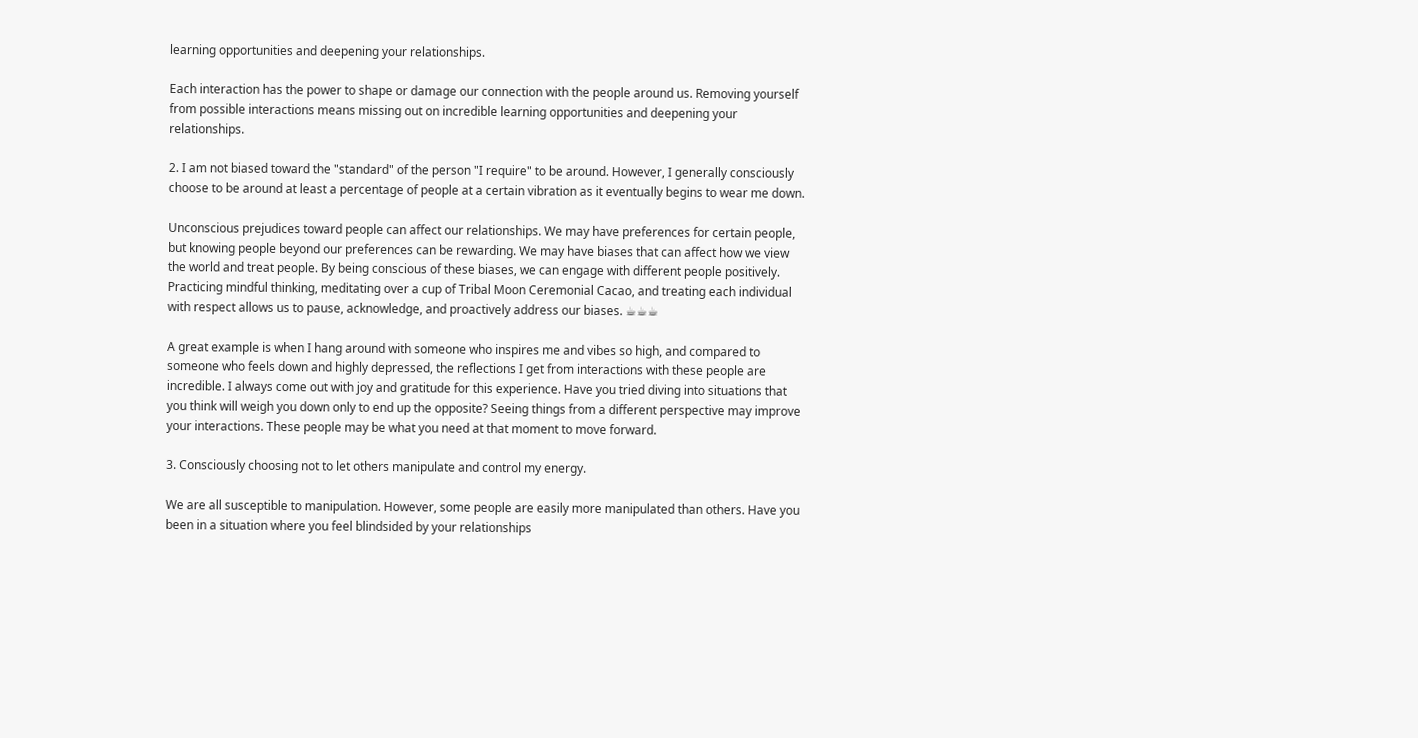learning opportunities and deepening your relationships.

Each interaction has the power to shape or damage our connection with the people around us. Removing yourself from possible interactions means missing out on incredible learning opportunities and deepening your relationships.

2. I am not biased toward the "standard" of the person "I require" to be around. However, I generally consciously choose to be around at least a percentage of people at a certain vibration as it eventually begins to wear me down.

Unconscious prejudices toward people can affect our relationships. We may have preferences for certain people, but knowing people beyond our preferences can be rewarding. We may have biases that can affect how we view the world and treat people. By being conscious of these biases, we can engage with different people positively. Practicing mindful thinking, meditating over a cup of Tribal Moon Ceremonial Cacao, and treating each individual with respect allows us to pause, acknowledge, and proactively address our biases. ☕☕☕

A great example is when I hang around with someone who inspires me and vibes so high, and compared to someone who feels down and highly depressed, the reflections I get from interactions with these people are incredible. I always come out with joy and gratitude for this experience. Have you tried diving into situations that you think will weigh you down only to end up the opposite? Seeing things from a different perspective may improve your interactions. These people may be what you need at that moment to move forward.

3. Consciously choosing not to let others manipulate and control my energy.

We are all susceptible to manipulation. However, some people are easily more manipulated than others. Have you been in a situation where you feel blindsided by your relationships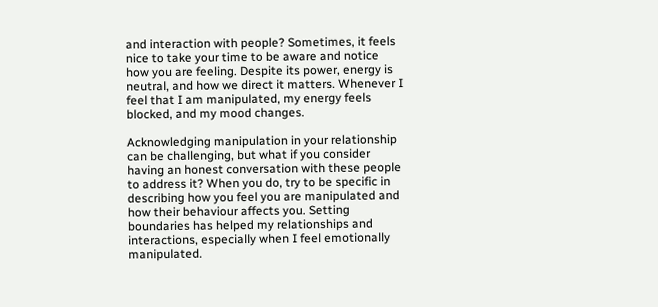and interaction with people? Sometimes, it feels nice to take your time to be aware and notice how you are feeling. Despite its power, energy is neutral, and how we direct it matters. Whenever I feel that I am manipulated, my energy feels blocked, and my mood changes.

Acknowledging manipulation in your relationship can be challenging, but what if you consider having an honest conversation with these people to address it? When you do, try to be specific in describing how you feel you are manipulated and how their behaviour affects you. Setting boundaries has helped my relationships and interactions, especially when I feel emotionally manipulated.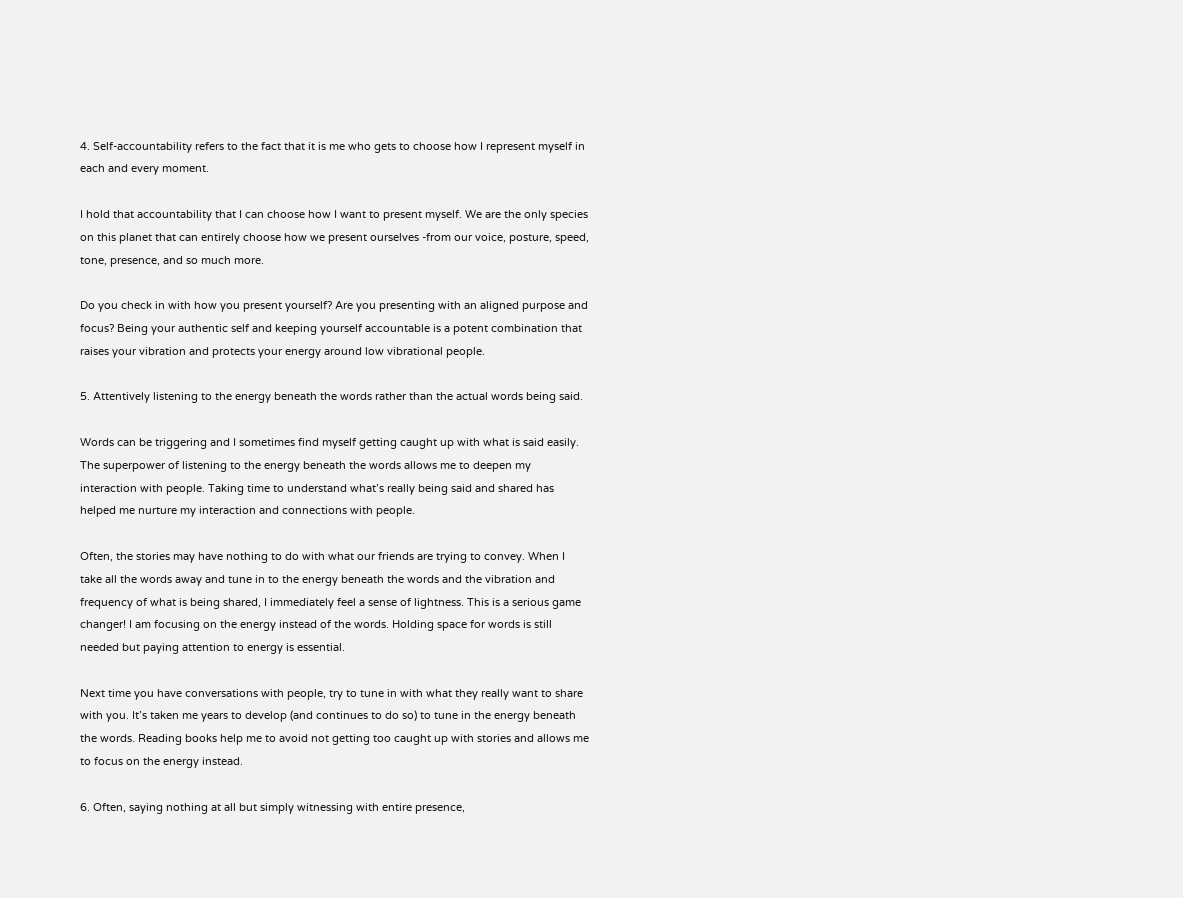4. Self-accountability refers to the fact that it is me who gets to choose how I represent myself in each and every moment.

I hold that accountability that I can choose how I want to present myself. We are the only species on this planet that can entirely choose how we present ourselves -from our voice, posture, speed, tone, presence, and so much more.

Do you check in with how you present yourself? Are you presenting with an aligned purpose and focus? Being your authentic self and keeping yourself accountable is a potent combination that raises your vibration and protects your energy around low vibrational people.

5. Attentively listening to the energy beneath the words rather than the actual words being said.

Words can be triggering and I sometimes find myself getting caught up with what is said easily. The superpower of listening to the energy beneath the words allows me to deepen my interaction with people. Taking time to understand what’s really being said and shared has helped me nurture my interaction and connections with people.

Often, the stories may have nothing to do with what our friends are trying to convey. When I take all the words away and tune in to the energy beneath the words and the vibration and frequency of what is being shared, I immediately feel a sense of lightness. This is a serious game changer! I am focusing on the energy instead of the words. Holding space for words is still needed but paying attention to energy is essential.

Next time you have conversations with people, try to tune in with what they really want to share with you. It’s taken me years to develop (and continues to do so) to tune in the energy beneath the words. Reading books help me to avoid not getting too caught up with stories and allows me to focus on the energy instead.

6. Often, saying nothing at all but simply witnessing with entire presence,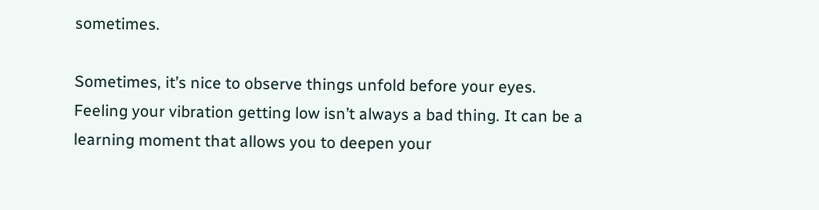sometimes.

Sometimes, it’s nice to observe things unfold before your eyes. Feeling your vibration getting low isn’t always a bad thing. It can be a learning moment that allows you to deepen your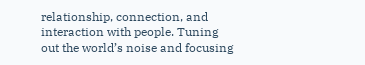relationship, connection, and interaction with people. Tuning out the world’s noise and focusing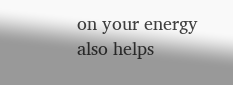on your energy also helps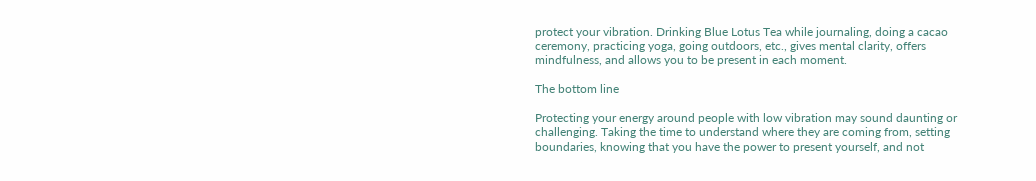protect your vibration. Drinking Blue Lotus Tea while journaling, doing a cacao ceremony, practicing yoga, going outdoors, etc., gives mental clarity, offers mindfulness, and allows you to be present in each moment.

The bottom line

Protecting your energy around people with low vibration may sound daunting or challenging. Taking the time to understand where they are coming from, setting boundaries, knowing that you have the power to present yourself, and not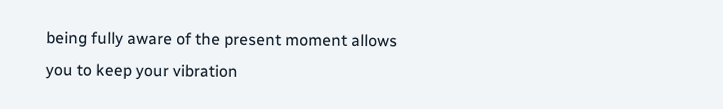being fully aware of the present moment allows you to keep your vibration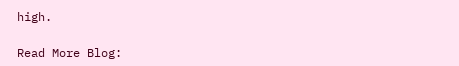high.

Read More Blog: